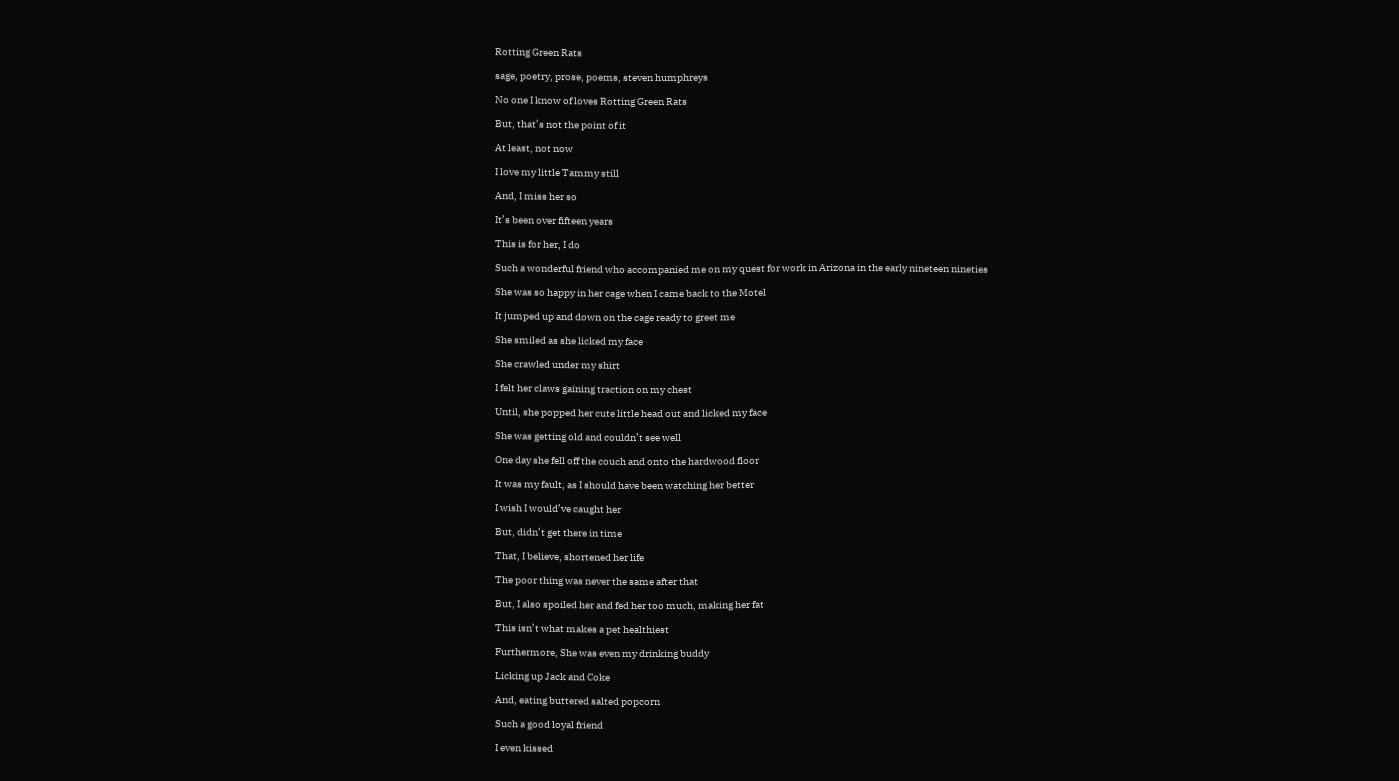Rotting Green Rats

sage, poetry, prose, poems, steven humphreys

No one I know of loves Rotting Green Rats

But, that’s not the point of it

At least, not now

I love my little Tammy still

And, I miss her so

It’s been over fifteen years

This is for her, I do

Such a wonderful friend who accompanied me on my quest for work in Arizona in the early nineteen nineties

She was so happy in her cage when I came back to the Motel

It jumped up and down on the cage ready to greet me

She smiled as she licked my face

She crawled under my shirt

I felt her claws gaining traction on my chest

Until, she popped her cute little head out and licked my face

She was getting old and couldn’t see well

One day she fell off the couch and onto the hardwood floor

It was my fault, as I should have been watching her better

I wish I would’ve caught her

But, didn’t get there in time

That, I believe, shortened her life

The poor thing was never the same after that

But, I also spoiled her and fed her too much, making her fat

This isn’t what makes a pet healthiest

Furthermore, She was even my drinking buddy

Licking up Jack and Coke

And, eating buttered salted popcorn

Such a good loyal friend

I even kissed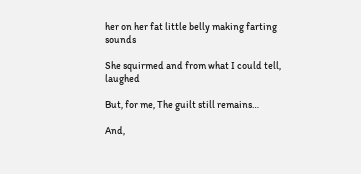her on her fat little belly making farting sounds

She squirmed and from what I could tell, laughed

But, for me, The guilt still remains…

And,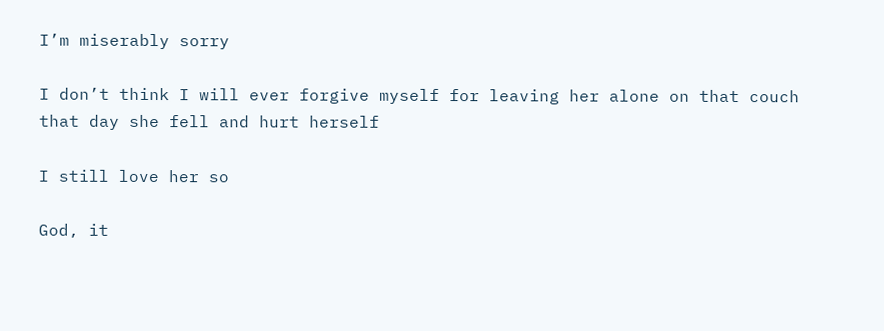I’m miserably sorry

I don’t think I will ever forgive myself for leaving her alone on that couch that day she fell and hurt herself

I still love her so

God, it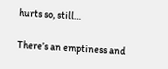hurts so, still…

There’s an emptiness and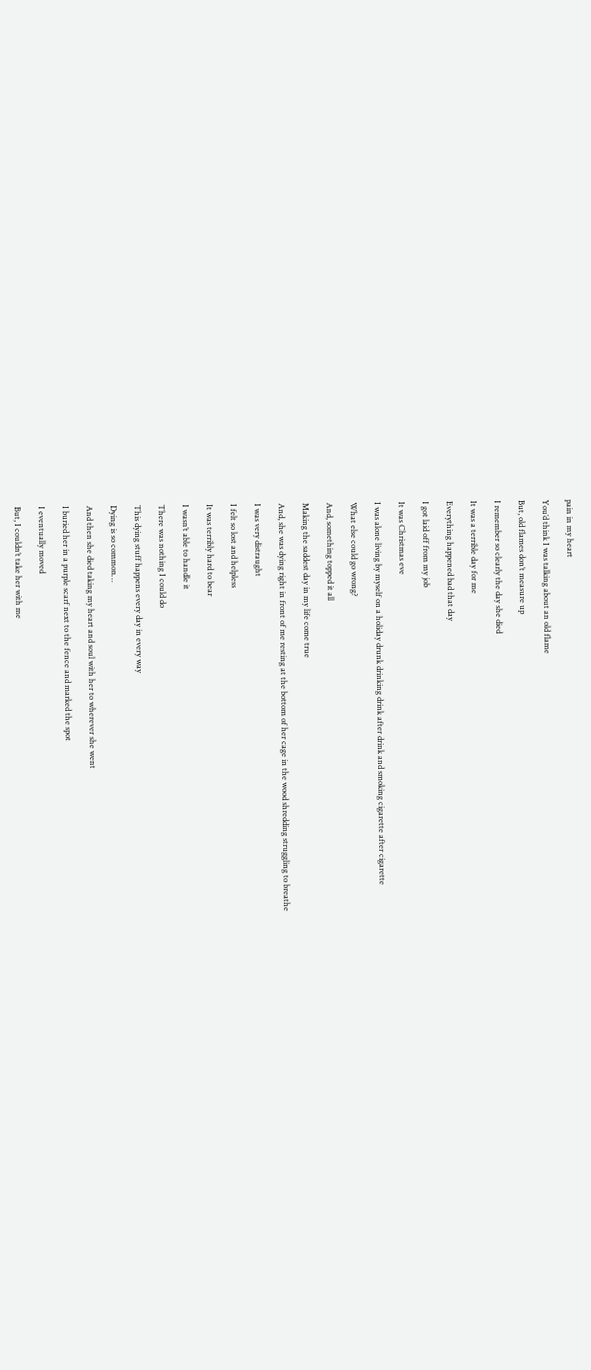pain in my heart

You’d think I was talking about an old flame

But, old flames don’t measure up

I remember so clearly the day she died

It was a terrible day for me

Everything happened bad that day

I got laid off from my job

It was Christmas eve

I was alone living by myself on a holiday drunk drinking drink after drink and smoking cigarette after cigarette

What else could go wrong?

And, something topped it all

Making the saddest day in my life come true

And, she was dying right in front of me resting at the bottom of her cage in the wood shredding struggling to breathe

I was very distraught

I felt so lost and helpless

It was terribly hard to bear

I wasn’t able to handle it

There was nothing I could do

This dying stuff happens every day in every way

Dying is so common…

And then she died taking my heart and soul with her to wherever she went

I buried her in a purple scarf next to the fence and marked the spot

I eventually moved

But, I couldn’t take her with me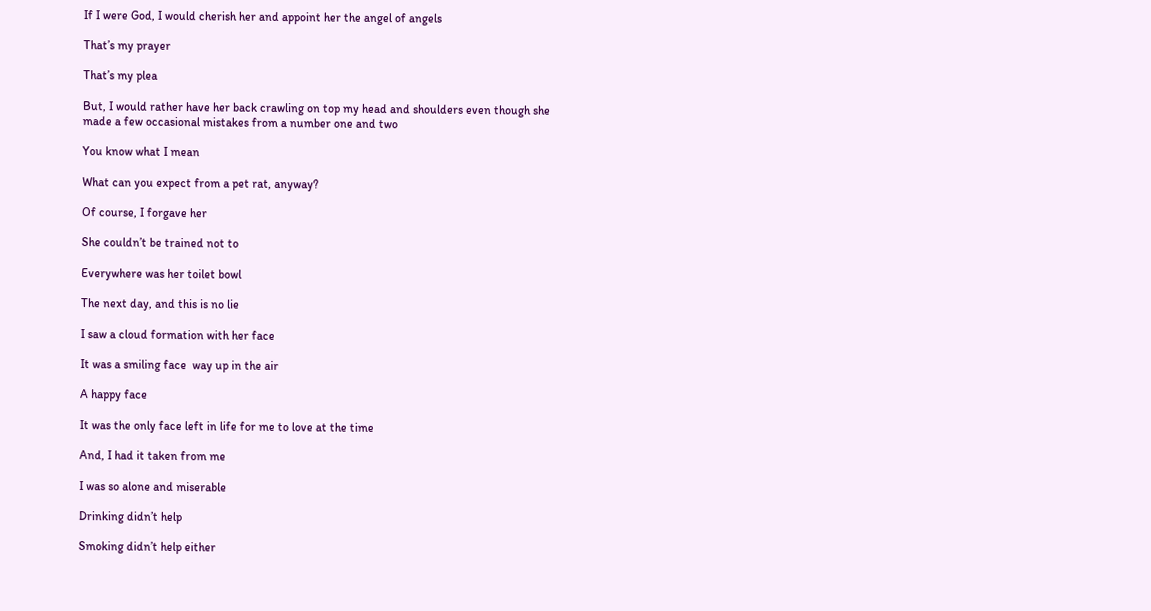If I were God, I would cherish her and appoint her the angel of angels

That’s my prayer

That’s my plea

But, I would rather have her back crawling on top my head and shoulders even though she made a few occasional mistakes from a number one and two

You know what I mean

What can you expect from a pet rat, anyway?

Of course, I forgave her

She couldn’t be trained not to

Everywhere was her toilet bowl

The next day, and this is no lie

I saw a cloud formation with her face

It was a smiling face  way up in the air

A happy face

It was the only face left in life for me to love at the time

And, I had it taken from me

I was so alone and miserable

Drinking didn’t help

Smoking didn’t help either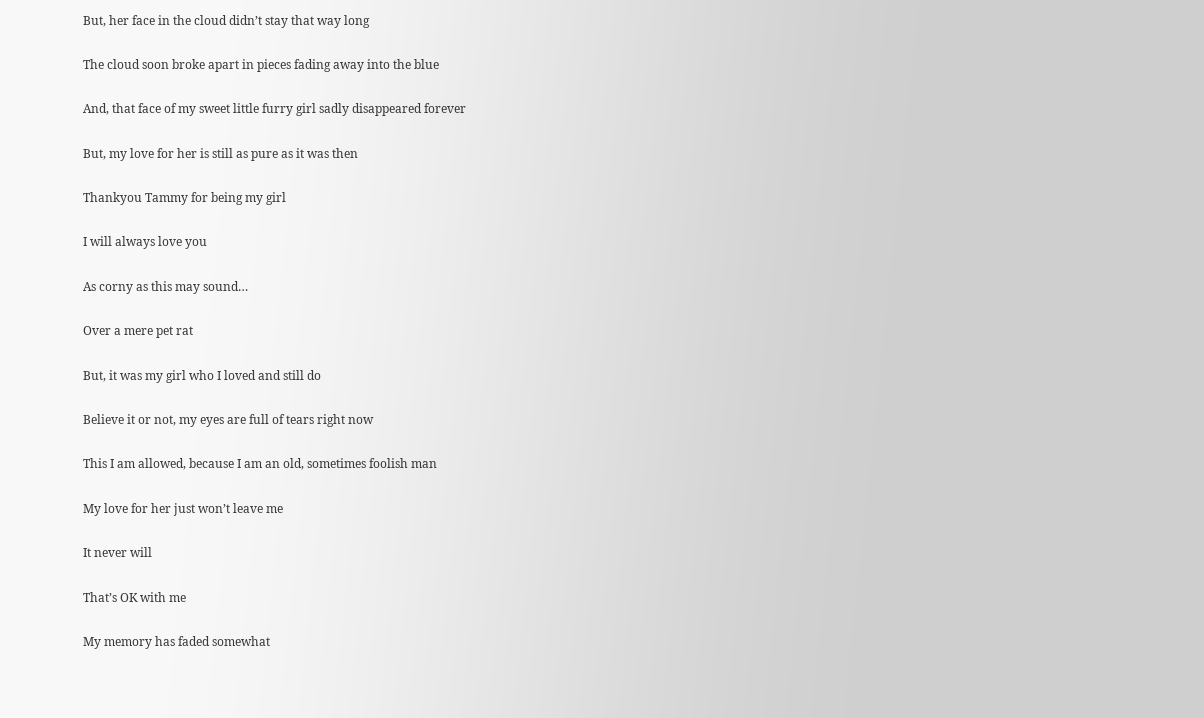But, her face in the cloud didn’t stay that way long

The cloud soon broke apart in pieces fading away into the blue

And, that face of my sweet little furry girl sadly disappeared forever

But, my love for her is still as pure as it was then

Thankyou Tammy for being my girl

I will always love you

As corny as this may sound…

Over a mere pet rat

But, it was my girl who I loved and still do

Believe it or not, my eyes are full of tears right now

This I am allowed, because I am an old, sometimes foolish man

My love for her just won’t leave me

It never will

That’s OK with me

My memory has faded somewhat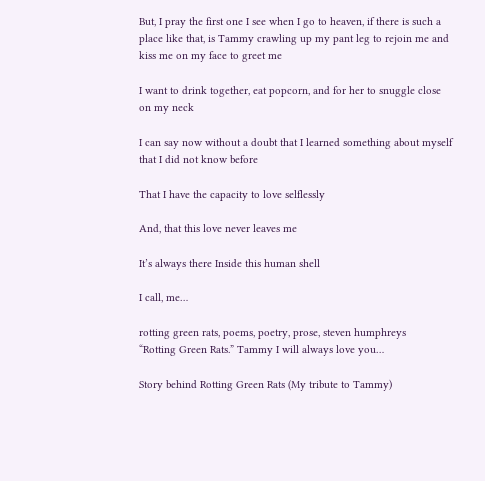But, I pray the first one I see when I go to heaven, if there is such a place like that, is Tammy crawling up my pant leg to rejoin me and kiss me on my face to greet me

I want to drink together, eat popcorn, and for her to snuggle close on my neck

I can say now without a doubt that I learned something about myself that I did not know before

That I have the capacity to love selflessly

And, that this love never leaves me

It’s always there Inside this human shell

I call, me…

rotting green rats, poems, poetry, prose, steven humphreys
“Rotting Green Rats.” Tammy I will always love you…

Story behind Rotting Green Rats (My tribute to Tammy)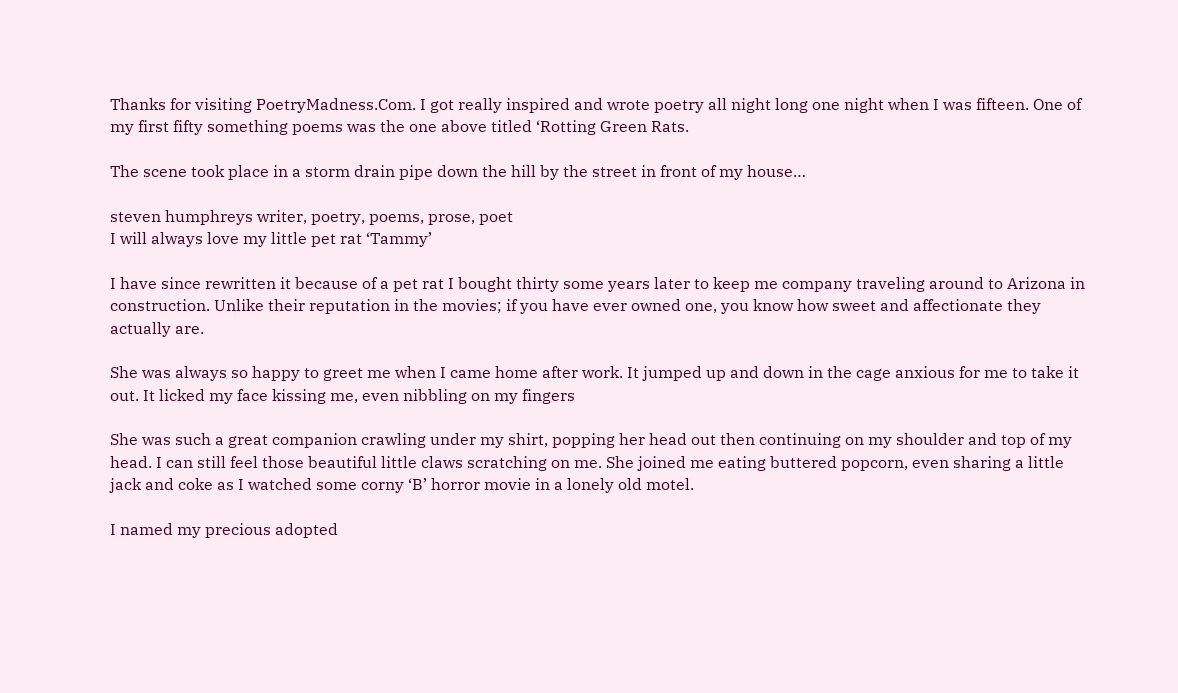Thanks for visiting PoetryMadness.Com. I got really inspired and wrote poetry all night long one night when I was fifteen. One of my first fifty something poems was the one above titled ‘Rotting Green Rats.

The scene took place in a storm drain pipe down the hill by the street in front of my house…

steven humphreys writer, poetry, poems, prose, poet
I will always love my little pet rat ‘Tammy’

I have since rewritten it because of a pet rat I bought thirty some years later to keep me company traveling around to Arizona in construction. Unlike their reputation in the movies; if you have ever owned one, you know how sweet and affectionate they actually are.

She was always so happy to greet me when I came home after work. It jumped up and down in the cage anxious for me to take it out. It licked my face kissing me, even nibbling on my fingers

She was such a great companion crawling under my shirt, popping her head out then continuing on my shoulder and top of my head. I can still feel those beautiful little claws scratching on me. She joined me eating buttered popcorn, even sharing a little jack and coke as I watched some corny ‘B’ horror movie in a lonely old motel.

I named my precious adopted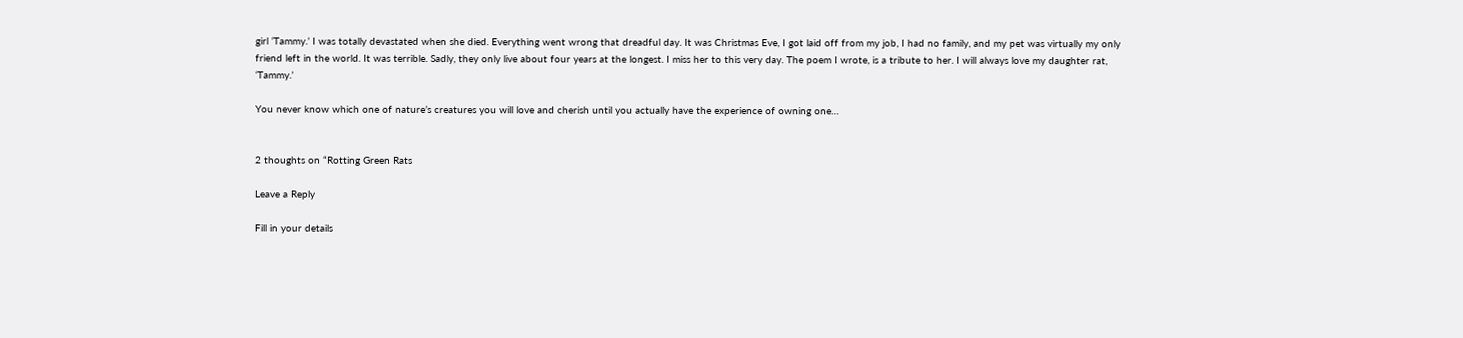girl ‘Tammy.’ I was totally devastated when she died. Everything went wrong that dreadful day. It was Christmas Eve, I got laid off from my job, I had no family, and my pet was virtually my only friend left in the world. It was terrible. Sadly, they only live about four years at the longest. I miss her to this very day. The poem I wrote, is a tribute to her. I will always love my daughter rat, ‘Tammy.’

You never know which one of nature’s creatures you will love and cherish until you actually have the experience of owning one…


2 thoughts on “Rotting Green Rats

Leave a Reply

Fill in your details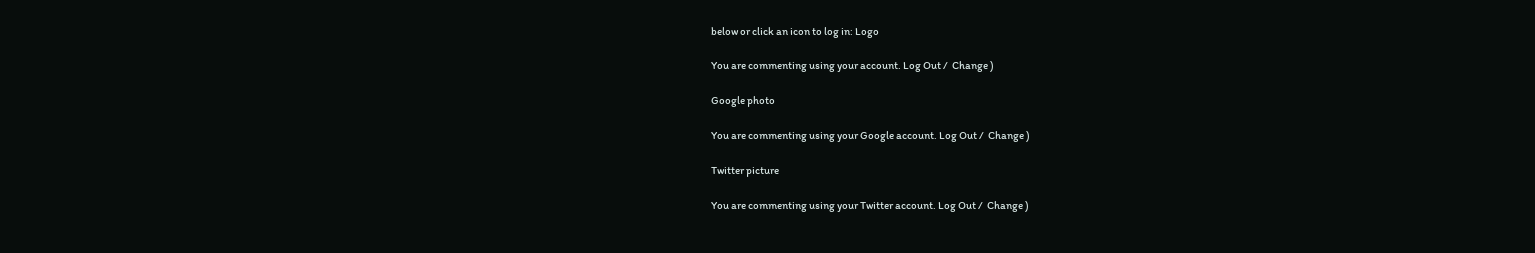below or click an icon to log in: Logo

You are commenting using your account. Log Out /  Change )

Google photo

You are commenting using your Google account. Log Out /  Change )

Twitter picture

You are commenting using your Twitter account. Log Out /  Change )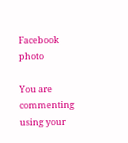Facebook photo

You are commenting using your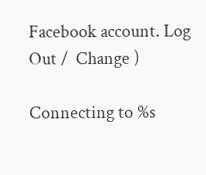Facebook account. Log Out /  Change )

Connecting to %s